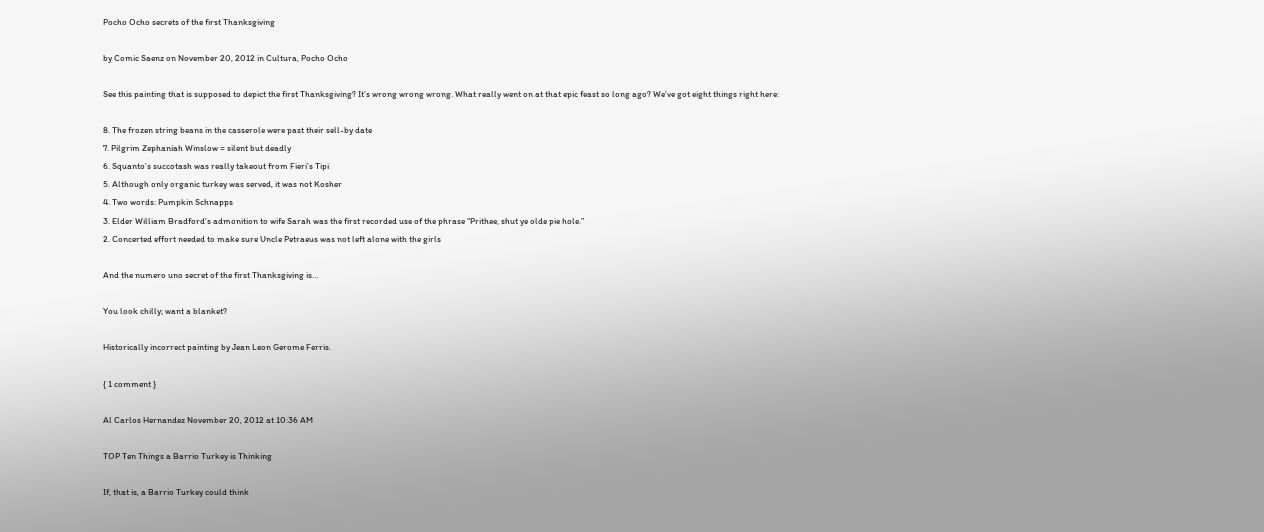Pocho Ocho secrets of the first Thanksgiving

by Comic Saenz on November 20, 2012 in Cultura, Pocho Ocho

See this painting that is supposed to depict the first Thanksgiving? It’s wrong wrong wrong. What really went on at that epic feast so long ago? We’ve got eight things right here:

8. The frozen string beans in the casserole were past their sell-by date
7. Pilgrim Zephaniah Winslow = silent but deadly
6. Squanto’s succotash was really takeout from Fieri’s Tipi
5. Although only organic turkey was served, it was not Kosher
4. Two words: Pumpkin Schnapps
3. Elder William Bradford’s admonition to wife Sarah was the first recorded use of the phrase “Prithee, shut ye olde pie hole.”
2. Concerted effort needed to make sure Uncle Petraeus was not left alone with the girls

And the numero uno secret of the first Thanksgiving is…

You look chilly; want a blanket?

Historically incorrect painting by Jean Leon Gerome Ferris.

{ 1 comment }

Al Carlos Hernandez November 20, 2012 at 10:36 AM

TOP Ten Things a Barrio Turkey is Thinking

If, that is, a Barrio Turkey could think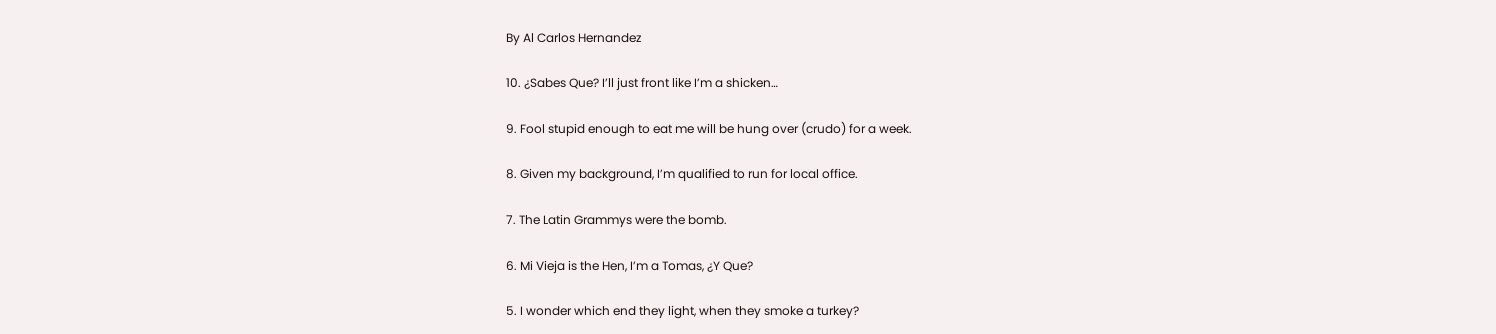By Al Carlos Hernandez

10. ¿Sabes Que? I’ll just front like I’m a shicken…

9. Fool stupid enough to eat me will be hung over (crudo) for a week.

8. Given my background, I’m qualified to run for local office.

7. The Latin Grammys were the bomb.

6. Mi Vieja is the Hen, I’m a Tomas, ¿Y Que?

5. I wonder which end they light, when they smoke a turkey?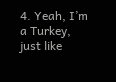4. Yeah, I’m a Turkey, just like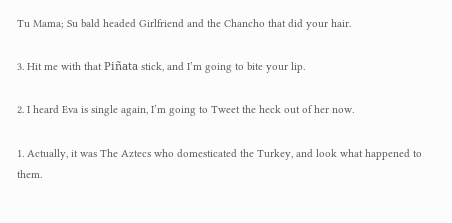Tu Mama; Su bald headed Girlfriend and the Chancho that did your hair.

3. Hit me with that Piñata stick, and I’m going to bite your lip.

2. I heard Eva is single again, I’m going to Tweet the heck out of her now.

1. Actually, it was The Aztecs who domesticated the Turkey, and look what happened to them.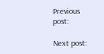Previous post:

Next post: